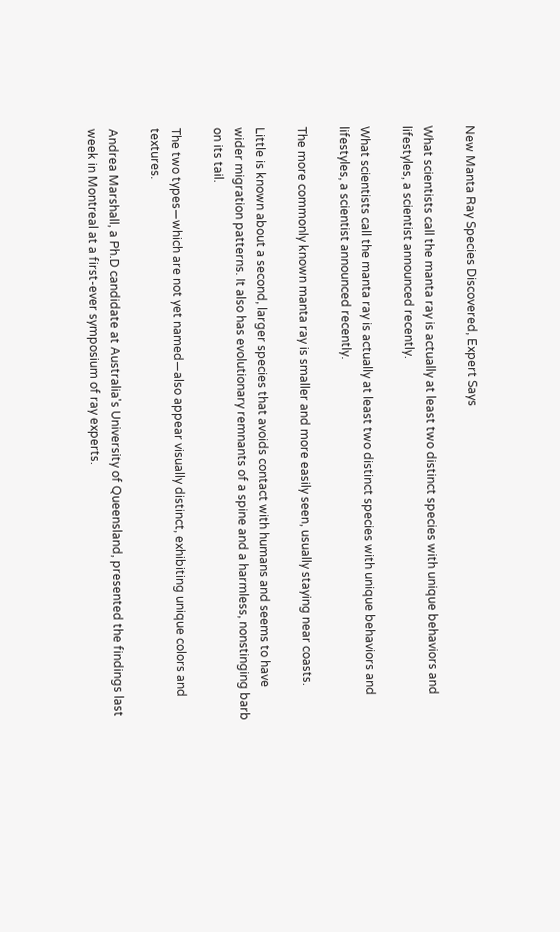New Manta Ray Species Discovered, Expert Says

What scientists call the manta ray is actually at least two distinct species with unique behaviors and lifestyles, a scientist announced recently.

What scientists call the manta ray is actually at least two distinct species with unique behaviors and lifestyles, a scientist announced recently.

The more commonly known manta ray is smaller and more easily seen, usually staying near coasts.

Little is known about a second, larger species that avoids contact with humans and seems to have wider migration patterns. It also has evolutionary remnants of a spine and a harmless, nonstinging barb on its tail.

The two types—which are not yet named—also appear visually distinct, exhibiting unique colors and textures.

Andrea Marshall, a Ph.D candidate at Australia's University of Queensland, presented the findings last week in Montreal at a first-ever symposium of ray experts.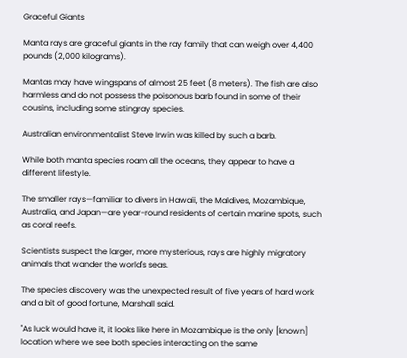Graceful Giants

Manta rays are graceful giants in the ray family that can weigh over 4,400 pounds (2,000 kilograms).

Mantas may have wingspans of almost 25 feet (8 meters). The fish are also harmless and do not possess the poisonous barb found in some of their cousins, including some stingray species.

Australian environmentalist Steve Irwin was killed by such a barb.

While both manta species roam all the oceans, they appear to have a different lifestyle.

The smaller rays—familiar to divers in Hawaii, the Maldives, Mozambique, Australia, and Japan—are year-round residents of certain marine spots, such as coral reefs.

Scientists suspect the larger, more mysterious, rays are highly migratory animals that wander the world's seas.

The species discovery was the unexpected result of five years of hard work and a bit of good fortune, Marshall said.

"As luck would have it, it looks like here in Mozambique is the only [known] location where we see both species interacting on the same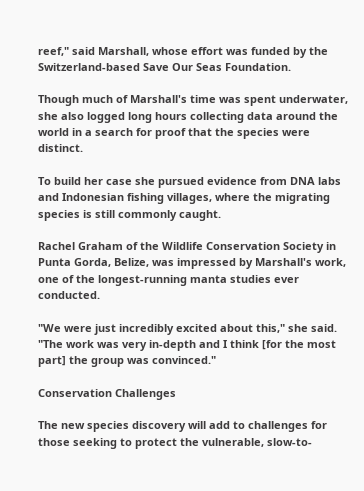reef," said Marshall, whose effort was funded by the Switzerland-based Save Our Seas Foundation.

Though much of Marshall's time was spent underwater, she also logged long hours collecting data around the world in a search for proof that the species were distinct.

To build her case she pursued evidence from DNA labs and Indonesian fishing villages, where the migrating species is still commonly caught.

Rachel Graham of the Wildlife Conservation Society in Punta Gorda, Belize, was impressed by Marshall's work, one of the longest-running manta studies ever conducted.

"We were just incredibly excited about this," she said. "The work was very in-depth and I think [for the most part] the group was convinced."

Conservation Challenges

The new species discovery will add to challenges for those seeking to protect the vulnerable, slow-to-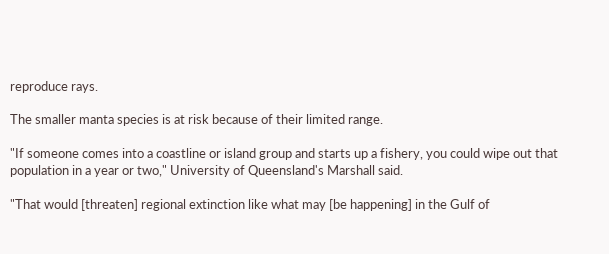reproduce rays.

The smaller manta species is at risk because of their limited range.

"If someone comes into a coastline or island group and starts up a fishery, you could wipe out that population in a year or two," University of Queensland's Marshall said.

"That would [threaten] regional extinction like what may [be happening] in the Gulf of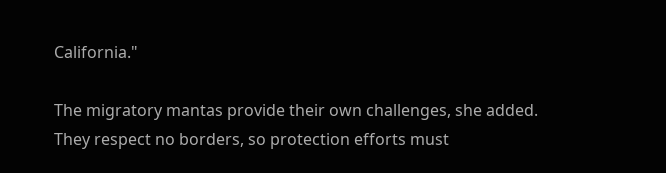California."

The migratory mantas provide their own challenges, she added. They respect no borders, so protection efforts must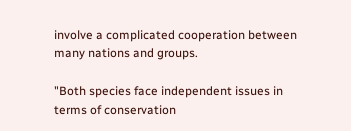involve a complicated cooperation between many nations and groups.

"Both species face independent issues in terms of conservation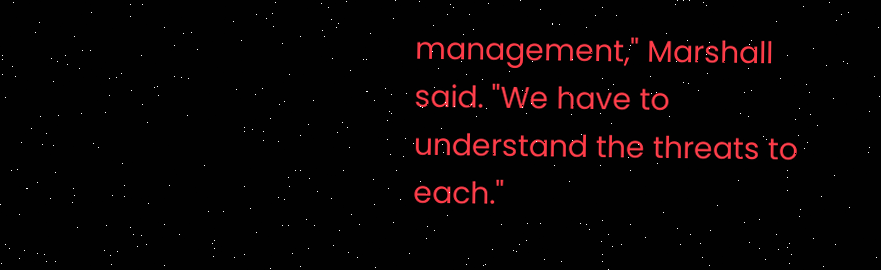management," Marshall said. "We have to understand the threats to each."